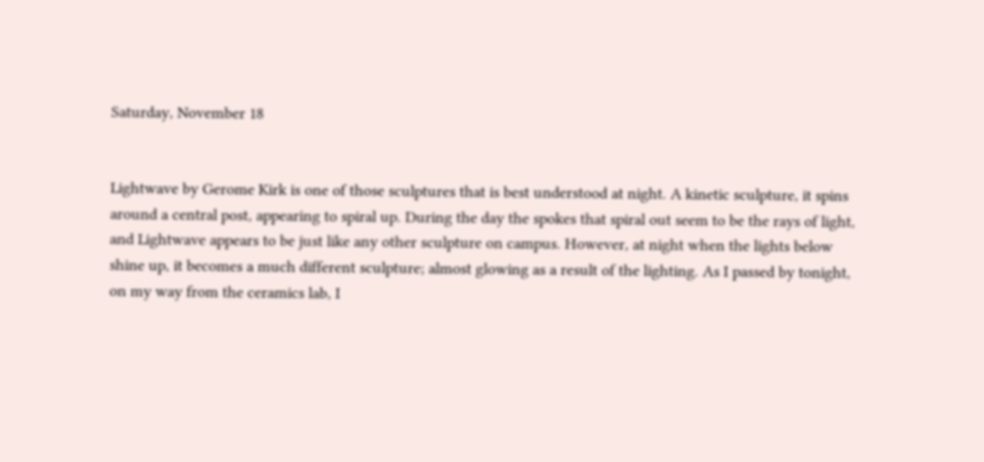Saturday, November 18


Lightwave by Gerome Kirk is one of those sculptures that is best understood at night. A kinetic sculpture, it spins around a central post, appearing to spiral up. During the day the spokes that spiral out seem to be the rays of light, and Lightwave appears to be just like any other sculpture on campus. However, at night when the lights below shine up, it becomes a much different sculpture; almost glowing as a result of the lighting. As I passed by tonight, on my way from the ceramics lab, I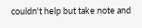couldn't help but take note and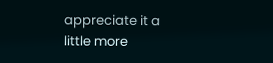appreciate it a little more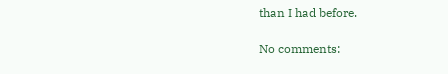than I had before.

No comments: